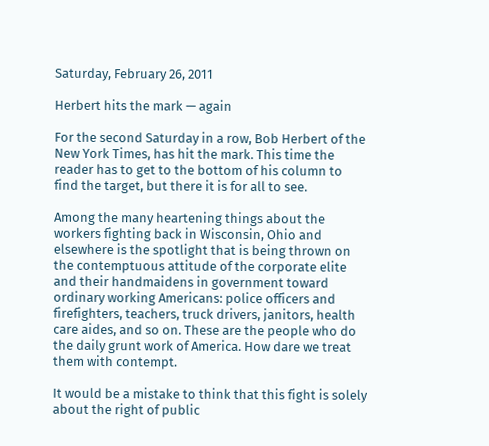Saturday, February 26, 2011

Herbert hits the mark — again

For the second Saturday in a row, Bob Herbert of the New York Times, has hit the mark. This time the reader has to get to the bottom of his column to find the target, but there it is for all to see.

Among the many heartening things about the workers fighting back in Wisconsin, Ohio and elsewhere is the spotlight that is being thrown on the contemptuous attitude of the corporate elite and their handmaidens in government toward ordinary working Americans: police officers and firefighters, teachers, truck drivers, janitors, health care aides, and so on. These are the people who do the daily grunt work of America. How dare we treat them with contempt.

It would be a mistake to think that this fight is solely about the right of public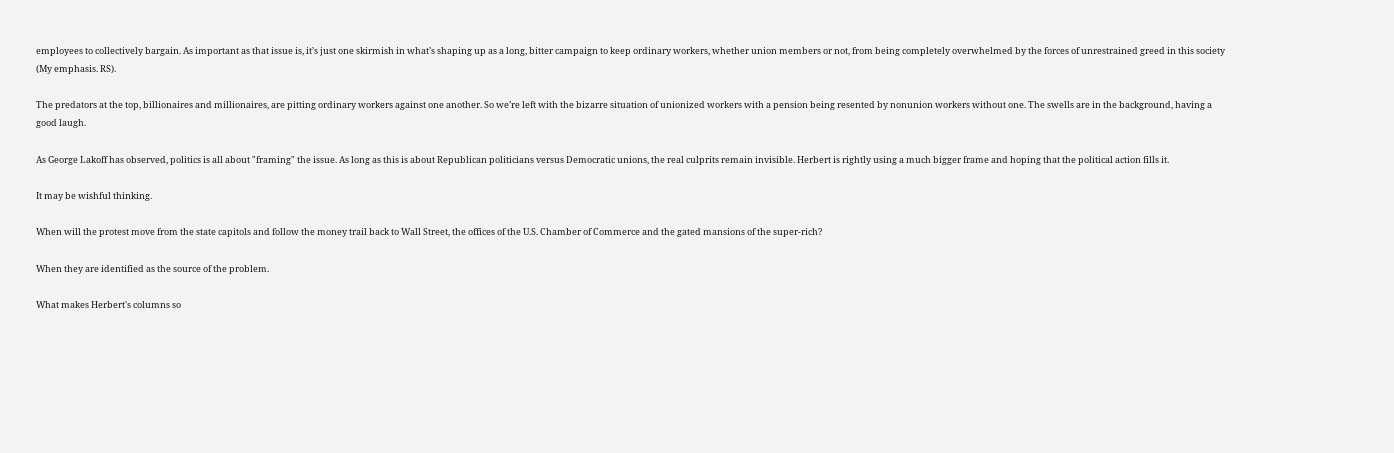employees to collectively bargain. As important as that issue is, it’s just one skirmish in what’s shaping up as a long, bitter campaign to keep ordinary workers, whether union members or not, from being completely overwhelmed by the forces of unrestrained greed in this society (My emphasis. RS).

The predators at the top, billionaires and millionaires, are pitting ordinary workers against one another. So we’re left with the bizarre situation of unionized workers with a pension being resented by nonunion workers without one. The swells are in the background, having a good laugh.

As George Lakoff has observed, politics is all about "framing" the issue. As long as this is about Republican politicians versus Democratic unions, the real culprits remain invisible. Herbert is rightly using a much bigger frame and hoping that the political action fills it.

It may be wishful thinking.

When will the protest move from the state capitols and follow the money trail back to Wall Street, the offices of the U.S. Chamber of Commerce and the gated mansions of the super-rich?

When they are identified as the source of the problem.

What makes Herbert's columns so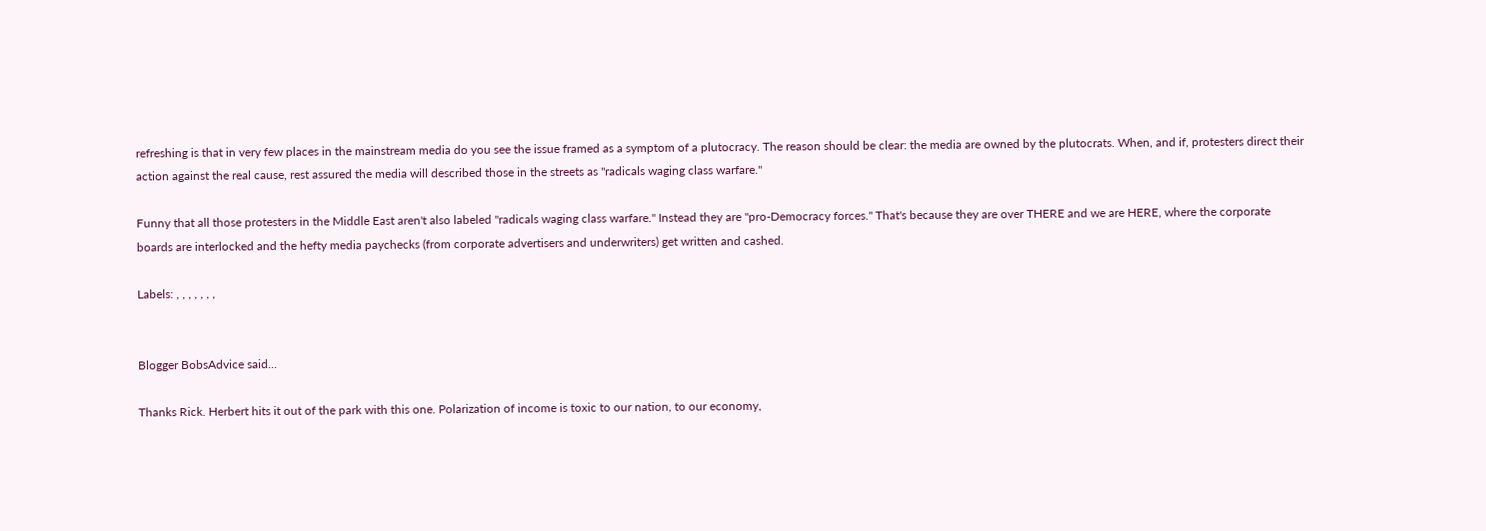refreshing is that in very few places in the mainstream media do you see the issue framed as a symptom of a plutocracy. The reason should be clear: the media are owned by the plutocrats. When, and if, protesters direct their action against the real cause, rest assured the media will described those in the streets as "radicals waging class warfare."

Funny that all those protesters in the Middle East aren't also labeled "radicals waging class warfare." Instead they are "pro-Democracy forces." That's because they are over THERE and we are HERE, where the corporate boards are interlocked and the hefty media paychecks (from corporate advertisers and underwriters) get written and cashed.

Labels: , , , , , , ,


Blogger BobsAdvice said...

Thanks Rick. Herbert hits it out of the park with this one. Polarization of income is toxic to our nation, to our economy,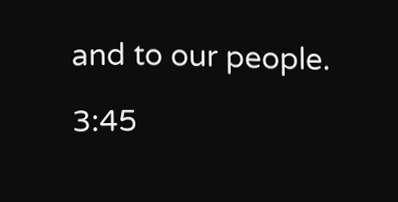and to our people.

3:45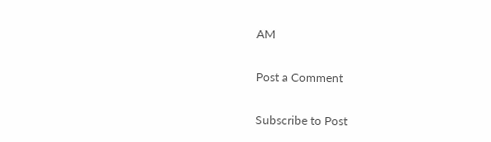AM

Post a Comment

Subscribe to Post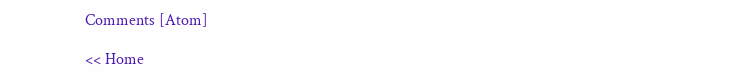Comments [Atom]

<< Home